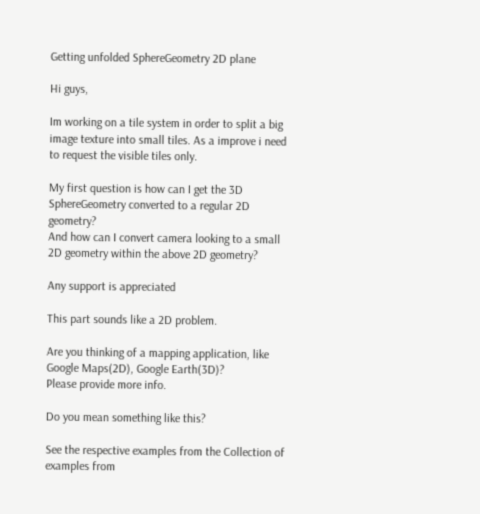Getting unfolded SphereGeometry 2D plane

Hi guys,

Im working on a tile system in order to split a big image texture into small tiles. As a improve i need to request the visible tiles only.

My first question is how can I get the 3D SphereGeometry converted to a regular 2D geometry?
And how can I convert camera looking to a small 2D geometry within the above 2D geometry?

Any support is appreciated

This part sounds like a 2D problem.

Are you thinking of a mapping application, like Google Maps(2D), Google Earth(3D)?
Please provide more info.

Do you mean something like this?

See the respective examples from the Collection of examples from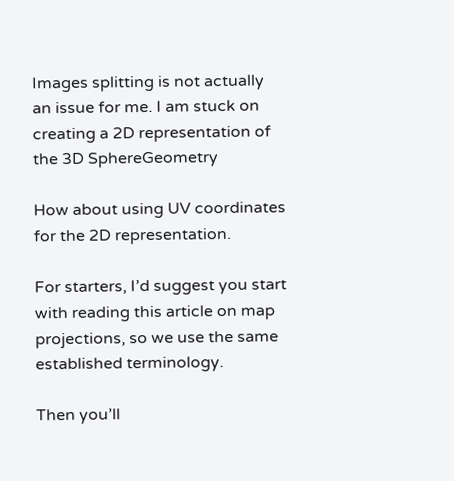Images splitting is not actually an issue for me. I am stuck on creating a 2D representation of the 3D SphereGeometry

How about using UV coordinates for the 2D representation.

For starters, I’d suggest you start with reading this article on map projections, so we use the same established terminology.

Then you’ll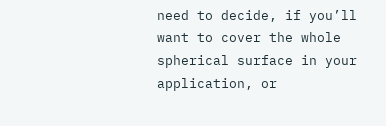need to decide, if you’ll want to cover the whole spherical surface in your application, or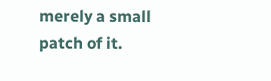merely a small patch of it.